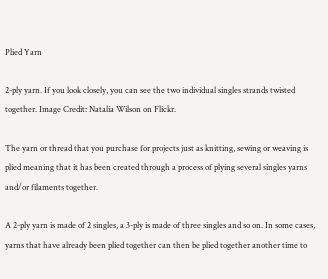Plied Yarn

2-ply yarn. If you look closely, you can see the two individual singles strands twisted together. Image Credit: Natalia Wilson on Flickr.

The yarn or thread that you purchase for projects just as knitting, sewing or weaving is plied meaning that it has been created through a process of plying several singles yarns and/or filaments together.

A 2-ply yarn is made of 2 singles, a 3-ply is made of three singles and so on. In some cases, yarns that have already been plied together can then be plied together another time to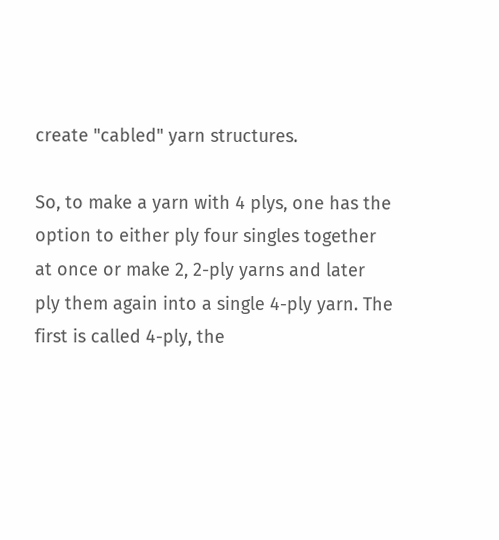create "cabled" yarn structures.

So, to make a yarn with 4 plys, one has the option to either ply four singles together at once or make 2, 2-ply yarns and later ply them again into a single 4-ply yarn. The first is called 4-ply, the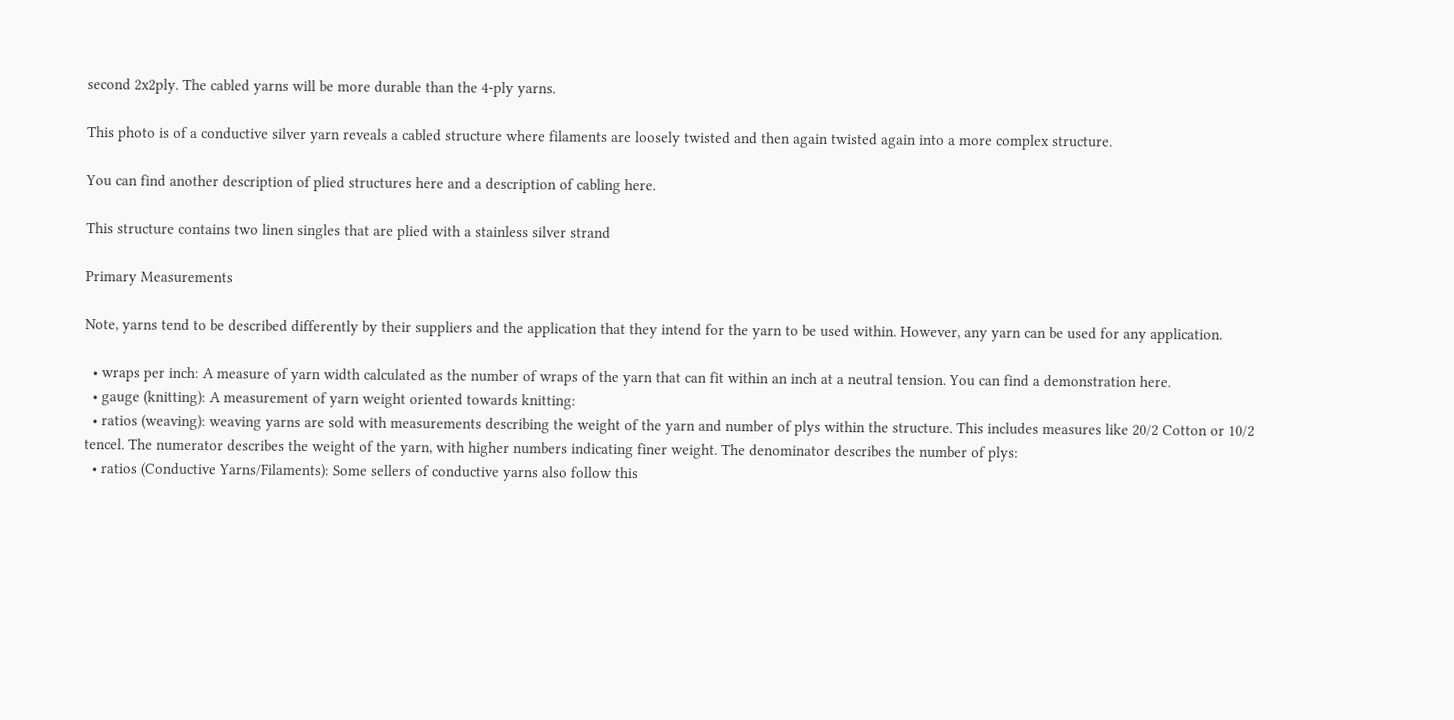second 2x2ply. The cabled yarns will be more durable than the 4-ply yarns.

This photo is of a conductive silver yarn reveals a cabled structure where filaments are loosely twisted and then again twisted again into a more complex structure.

You can find another description of plied structures here and a description of cabling here.

This structure contains two linen singles that are plied with a stainless silver strand

Primary Measurements

Note, yarns tend to be described differently by their suppliers and the application that they intend for the yarn to be used within. However, any yarn can be used for any application.

  • wraps per inch: A measure of yarn width calculated as the number of wraps of the yarn that can fit within an inch at a neutral tension. You can find a demonstration here.
  • gauge (knitting): A measurement of yarn weight oriented towards knitting:
  • ratios (weaving): weaving yarns are sold with measurements describing the weight of the yarn and number of plys within the structure. This includes measures like 20/2 Cotton or 10/2 tencel. The numerator describes the weight of the yarn, with higher numbers indicating finer weight. The denominator describes the number of plys:
  • ratios (Conductive Yarns/Filaments): Some sellers of conductive yarns also follow this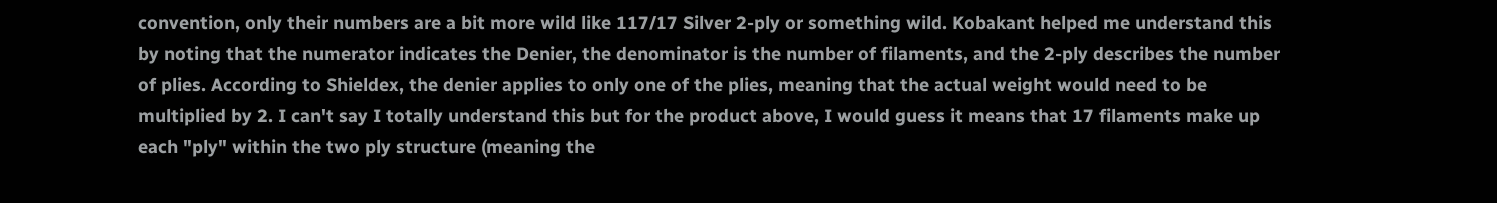convention, only their numbers are a bit more wild like 117/17 Silver 2-ply or something wild. Kobakant helped me understand this by noting that the numerator indicates the Denier, the denominator is the number of filaments, and the 2-ply describes the number of plies. According to Shieldex, the denier applies to only one of the plies, meaning that the actual weight would need to be multiplied by 2. I can't say I totally understand this but for the product above, I would guess it means that 17 filaments make up each "ply" within the two ply structure (meaning the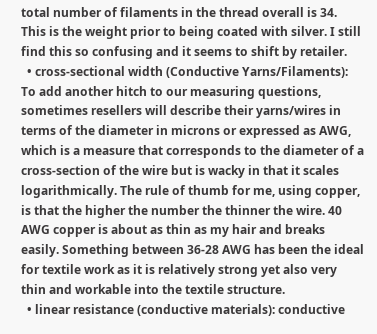total number of filaments in the thread overall is 34. This is the weight prior to being coated with silver. I still find this so confusing and it seems to shift by retailer.
  • cross-sectional width (Conductive Yarns/Filaments): To add another hitch to our measuring questions, sometimes resellers will describe their yarns/wires in terms of the diameter in microns or expressed as AWG, which is a measure that corresponds to the diameter of a cross-section of the wire but is wacky in that it scales logarithmically. The rule of thumb for me, using copper, is that the higher the number the thinner the wire. 40 AWG copper is about as thin as my hair and breaks easily. Something between 36-28 AWG has been the ideal for textile work as it is relatively strong yet also very thin and workable into the textile structure.
  • linear resistance (conductive materials): conductive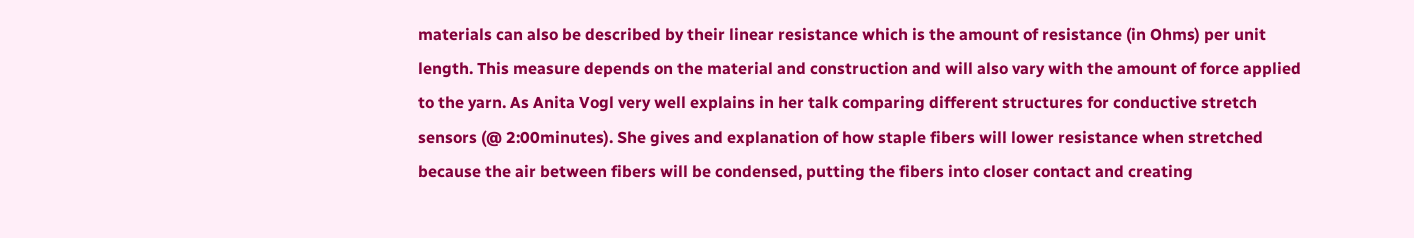materials can also be described by their linear resistance which is the amount of resistance (in Ohms) per unit length. This measure depends on the material and construction and will also vary with the amount of force applied to the yarn. As Anita Vogl very well explains in her talk comparing different structures for conductive stretch sensors (@ 2:00minutes). She gives and explanation of how staple fibers will lower resistance when stretched because the air between fibers will be condensed, putting the fibers into closer contact and creating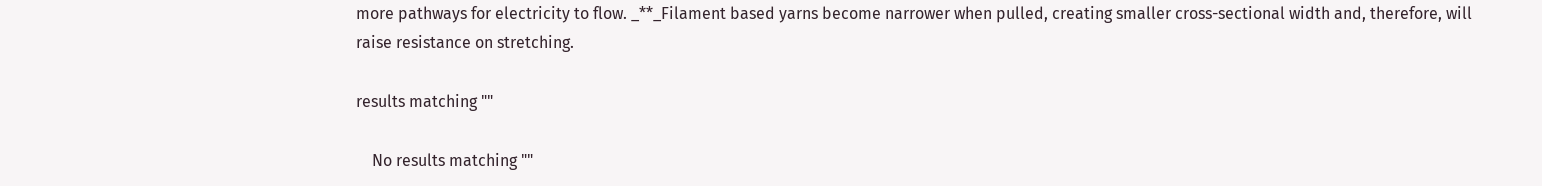more pathways for electricity to flow. _**_Filament based yarns become narrower when pulled, creating smaller cross-sectional width and, therefore, will raise resistance on stretching.

results matching ""

    No results matching ""